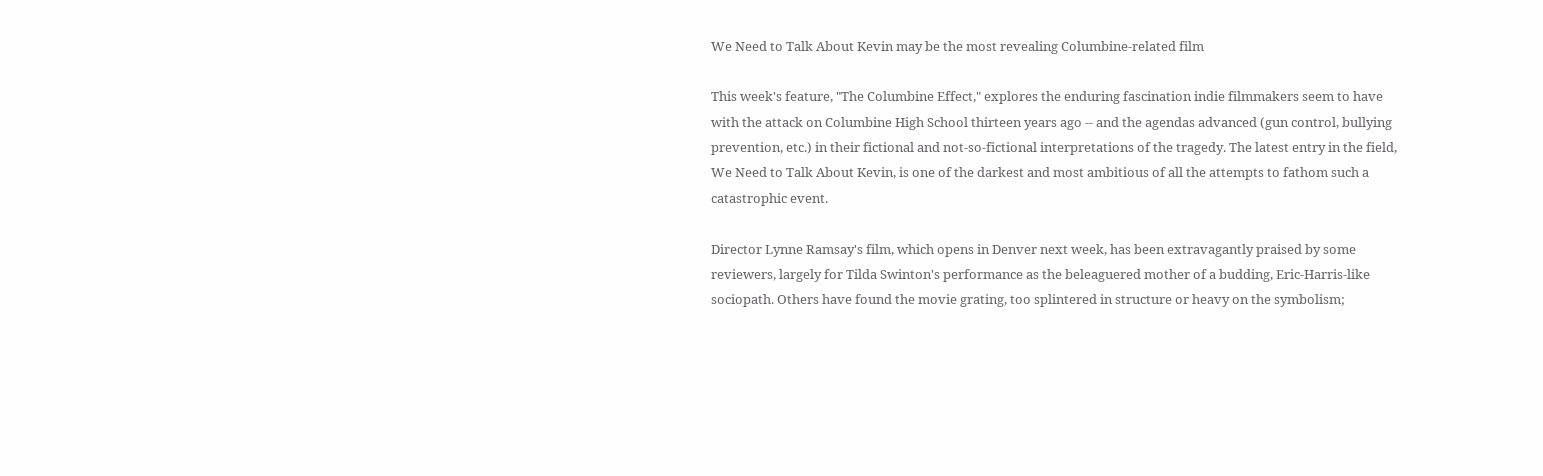We Need to Talk About Kevin may be the most revealing Columbine-related film

This week's feature, "The Columbine Effect," explores the enduring fascination indie filmmakers seem to have with the attack on Columbine High School thirteen years ago -- and the agendas advanced (gun control, bullying prevention, etc.) in their fictional and not-so-fictional interpretations of the tragedy. The latest entry in the field, We Need to Talk About Kevin, is one of the darkest and most ambitious of all the attempts to fathom such a catastrophic event.

Director Lynne Ramsay's film, which opens in Denver next week, has been extravagantly praised by some reviewers, largely for Tilda Swinton's performance as the beleaguered mother of a budding, Eric-Harris-like sociopath. Others have found the movie grating, too splintered in structure or heavy on the symbolism;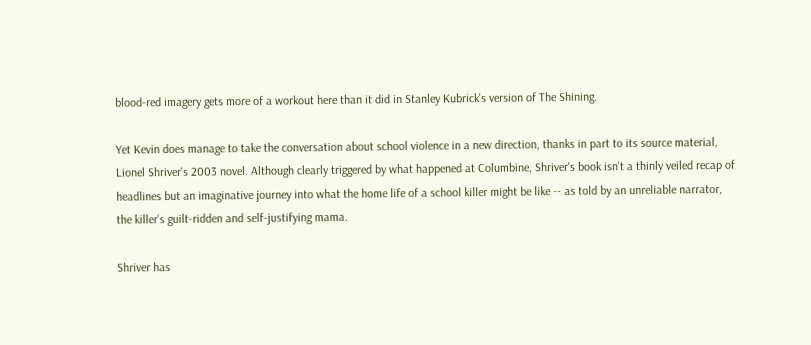blood-red imagery gets more of a workout here than it did in Stanley Kubrick's version of The Shining.

Yet Kevin does manage to take the conversation about school violence in a new direction, thanks in part to its source material, Lionel Shriver's 2003 novel. Although clearly triggered by what happened at Columbine, Shriver's book isn't a thinly veiled recap of headlines but an imaginative journey into what the home life of a school killer might be like -- as told by an unreliable narrator, the killer's guilt-ridden and self-justifying mama.

Shriver has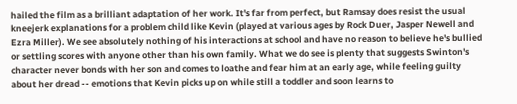hailed the film as a brilliant adaptation of her work. It's far from perfect, but Ramsay does resist the usual kneejerk explanations for a problem child like Kevin (played at various ages by Rock Duer, Jasper Newell and Ezra Miller). We see absolutely nothing of his interactions at school and have no reason to believe he's bullied or settling scores with anyone other than his own family. What we do see is plenty that suggests Swinton's character never bonds with her son and comes to loathe and fear him at an early age, while feeling guilty about her dread -- emotions that Kevin picks up on while still a toddler and soon learns to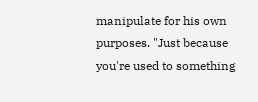manipulate for his own purposes. "Just because you're used to something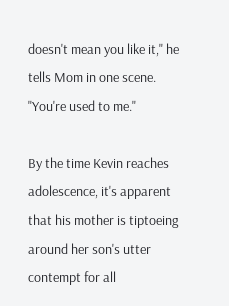doesn't mean you like it," he tells Mom in one scene. "You're used to me."

By the time Kevin reaches adolescence, it's apparent that his mother is tiptoeing around her son's utter contempt for all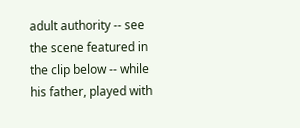adult authority -- see the scene featured in the clip below -- while his father, played with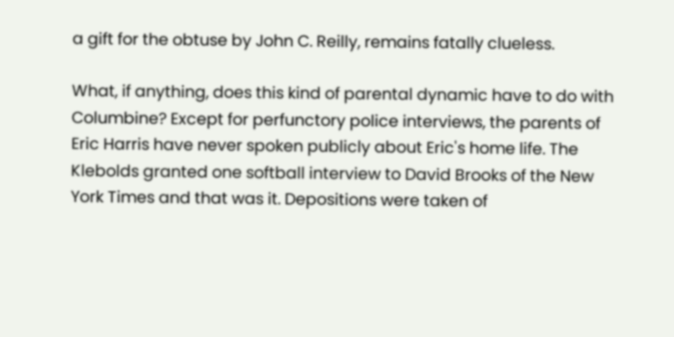a gift for the obtuse by John C. Reilly, remains fatally clueless.

What, if anything, does this kind of parental dynamic have to do with Columbine? Except for perfunctory police interviews, the parents of Eric Harris have never spoken publicly about Eric's home life. The Klebolds granted one softball interview to David Brooks of the New York Times and that was it. Depositions were taken of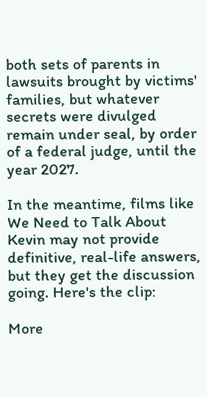both sets of parents in lawsuits brought by victims' families, but whatever secrets were divulged remain under seal, by order of a federal judge, until the year 2027.

In the meantime, films like We Need to Talk About Kevin may not provide definitive, real-life answers, but they get the discussion going. Here's the clip:

More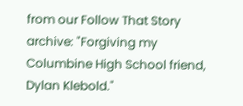from our Follow That Story archive: "Forgiving my Columbine High School friend, Dylan Klebold."